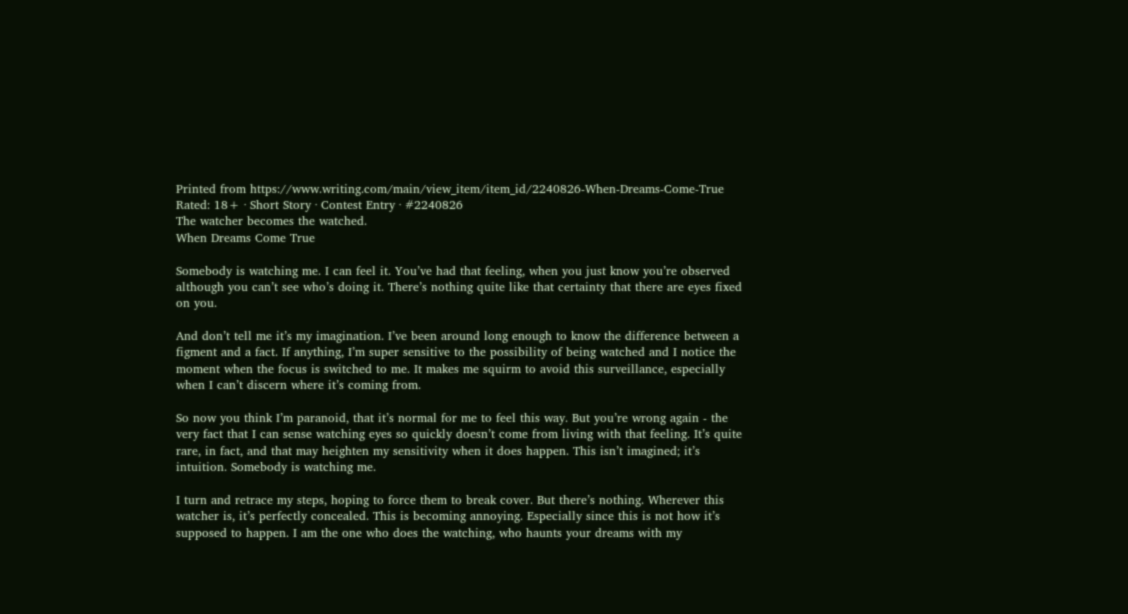Printed from https://www.writing.com/main/view_item/item_id/2240826-When-Dreams-Come-True
Rated: 18+ · Short Story · Contest Entry · #2240826
The watcher becomes the watched.
When Dreams Come True

Somebody is watching me. I can feel it. You’ve had that feeling, when you just know you’re observed although you can’t see who’s doing it. There’s nothing quite like that certainty that there are eyes fixed on you.

And don’t tell me it’s my imagination. I’ve been around long enough to know the difference between a figment and a fact. If anything, I’m super sensitive to the possibility of being watched and I notice the moment when the focus is switched to me. It makes me squirm to avoid this surveillance, especially when I can’t discern where it’s coming from.

So now you think I’m paranoid, that it’s normal for me to feel this way. But you’re wrong again - the very fact that I can sense watching eyes so quickly doesn’t come from living with that feeling. It’s quite rare, in fact, and that may heighten my sensitivity when it does happen. This isn’t imagined; it’s intuition. Somebody is watching me.

I turn and retrace my steps, hoping to force them to break cover. But there’s nothing. Wherever this watcher is, it’s perfectly concealed. This is becoming annoying. Especially since this is not how it’s supposed to happen. I am the one who does the watching, who haunts your dreams with my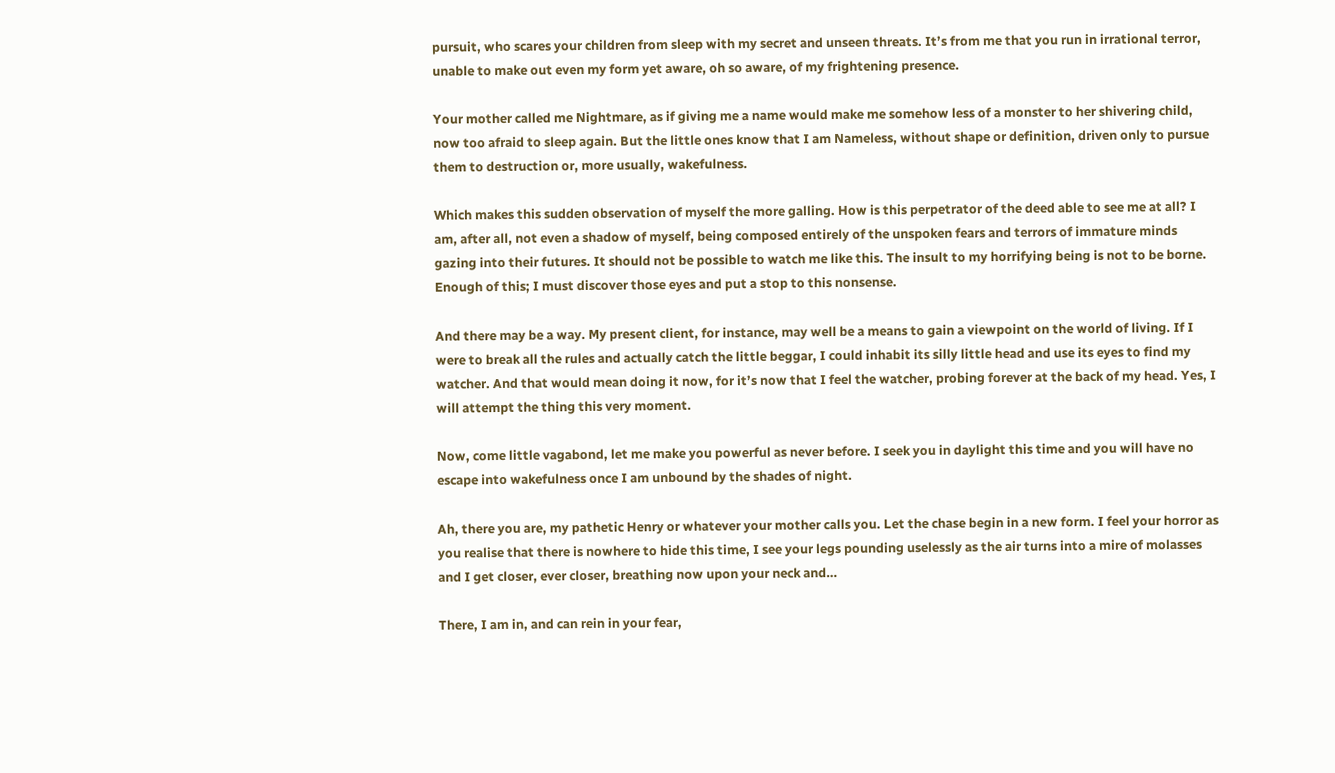pursuit, who scares your children from sleep with my secret and unseen threats. It’s from me that you run in irrational terror, unable to make out even my form yet aware, oh so aware, of my frightening presence.

Your mother called me Nightmare, as if giving me a name would make me somehow less of a monster to her shivering child, now too afraid to sleep again. But the little ones know that I am Nameless, without shape or definition, driven only to pursue them to destruction or, more usually, wakefulness.

Which makes this sudden observation of myself the more galling. How is this perpetrator of the deed able to see me at all? I am, after all, not even a shadow of myself, being composed entirely of the unspoken fears and terrors of immature minds gazing into their futures. It should not be possible to watch me like this. The insult to my horrifying being is not to be borne. Enough of this; I must discover those eyes and put a stop to this nonsense.

And there may be a way. My present client, for instance, may well be a means to gain a viewpoint on the world of living. If I were to break all the rules and actually catch the little beggar, I could inhabit its silly little head and use its eyes to find my watcher. And that would mean doing it now, for it’s now that I feel the watcher, probing forever at the back of my head. Yes, I will attempt the thing this very moment.

Now, come little vagabond, let me make you powerful as never before. I seek you in daylight this time and you will have no escape into wakefulness once I am unbound by the shades of night.

Ah, there you are, my pathetic Henry or whatever your mother calls you. Let the chase begin in a new form. I feel your horror as you realise that there is nowhere to hide this time, I see your legs pounding uselessly as the air turns into a mire of molasses and I get closer, ever closer, breathing now upon your neck and…

There, I am in, and can rein in your fear,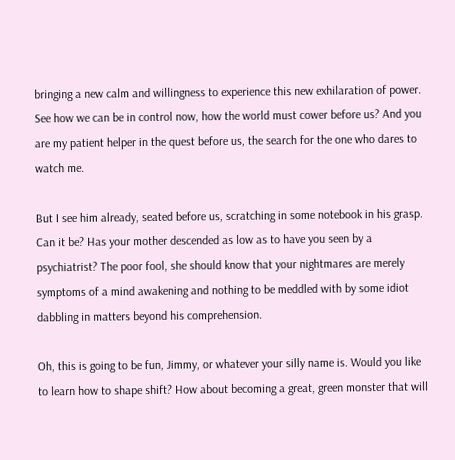bringing a new calm and willingness to experience this new exhilaration of power. See how we can be in control now, how the world must cower before us? And you are my patient helper in the quest before us, the search for the one who dares to watch me.

But I see him already, seated before us, scratching in some notebook in his grasp. Can it be? Has your mother descended as low as to have you seen by a psychiatrist? The poor fool, she should know that your nightmares are merely symptoms of a mind awakening and nothing to be meddled with by some idiot dabbling in matters beyond his comprehension.

Oh, this is going to be fun, Jimmy, or whatever your silly name is. Would you like to learn how to shape shift? How about becoming a great, green monster that will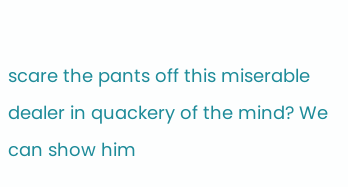scare the pants off this miserable dealer in quackery of the mind? We can show him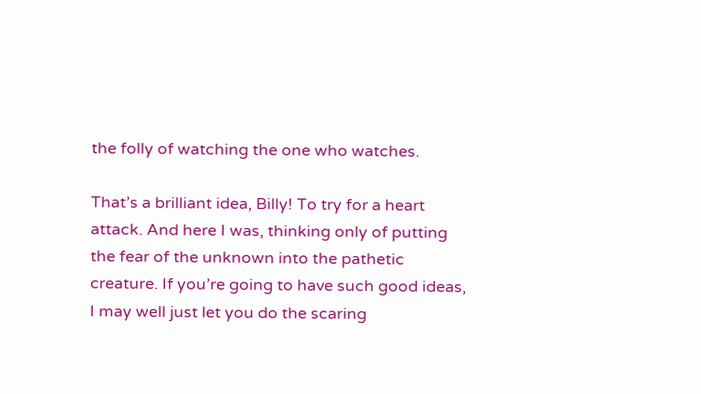the folly of watching the one who watches.

That’s a brilliant idea, Billy! To try for a heart attack. And here I was, thinking only of putting the fear of the unknown into the pathetic creature. If you’re going to have such good ideas, I may well just let you do the scaring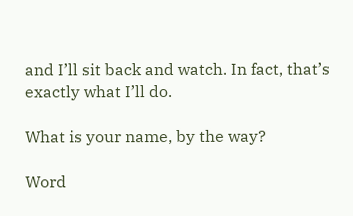and I’ll sit back and watch. In fact, that’s exactly what I’ll do.

What is your name, by the way?

Word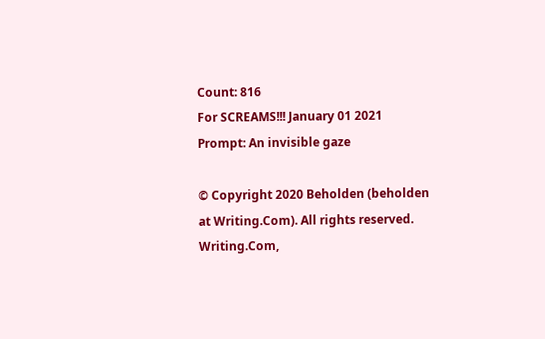Count: 816
For SCREAMS!!! January 01 2021
Prompt: An invisible gaze

© Copyright 2020 Beholden (beholden at Writing.Com). All rights reserved.
Writing.Com,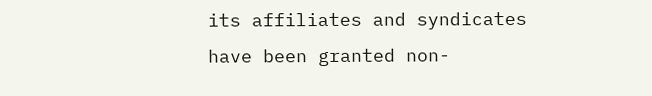its affiliates and syndicates have been granted non-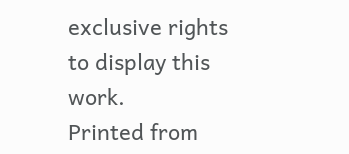exclusive rights to display this work.
Printed from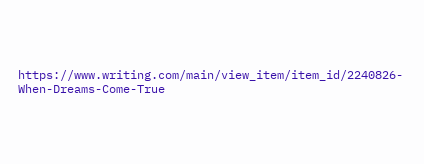https://www.writing.com/main/view_item/item_id/2240826-When-Dreams-Come-True